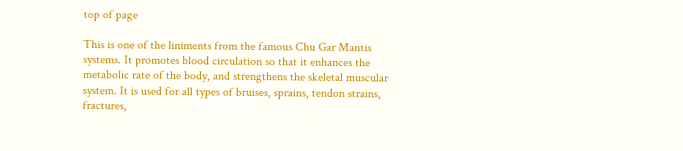top of page

This is one of the liniments from the famous Chu Gar Mantis systems. It promotes blood circulation so that it enhances the metabolic rate of the body, and strengthens the skeletal muscular system. It is used for all types of bruises, sprains, tendon strains, fractures,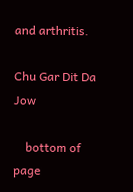and arthritis.

Chu Gar Dit Da Jow

    bottom of page